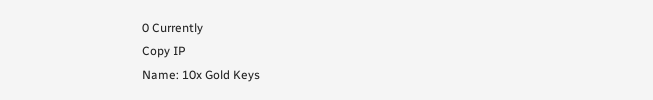0 Currently
Copy IP
Name: 10x Gold Keys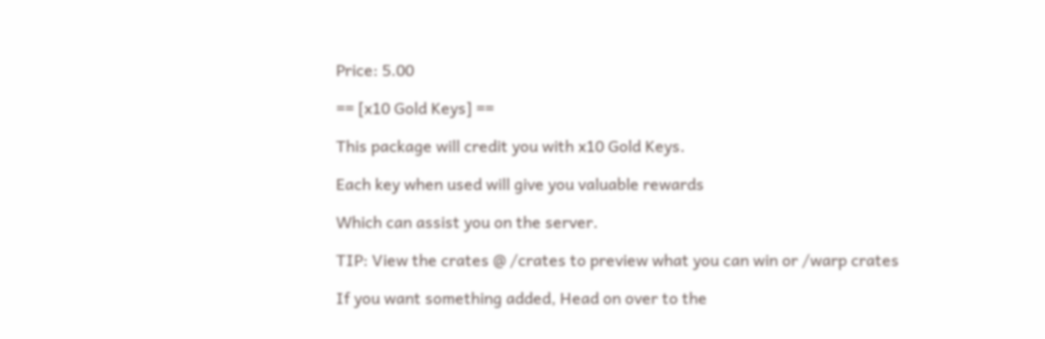Price: 5.00

== [x10 Gold Keys] ==

This package will credit you with x10 Gold Keys.

Each key when used will give you valuable rewards

Which can assist you on the server.

TIP: View the crates @ /crates to preview what you can win or /warp crates

If you want something added, Head on over to the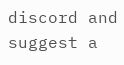discord and suggest a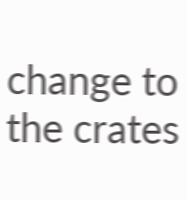change to the crates